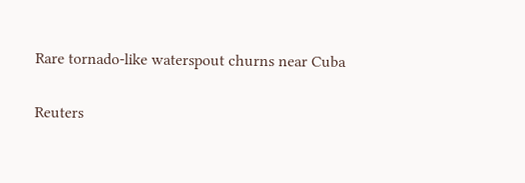Rare tornado-like waterspout churns near Cuba

Reuters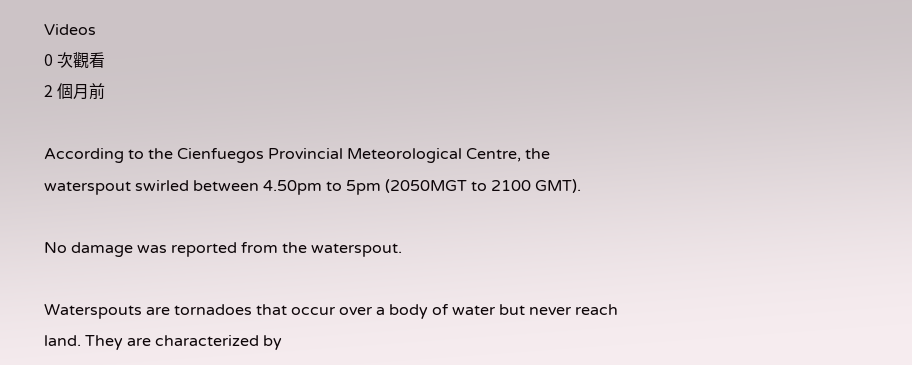Videos
0 次觀看
2 個月前

According to the Cienfuegos Provincial Meteorological Centre, the waterspout swirled between 4.50pm to 5pm (2050MGT to 2100 GMT).

No damage was reported from the waterspout.

Waterspouts are tornadoes that occur over a body of water but never reach land. They are characterized by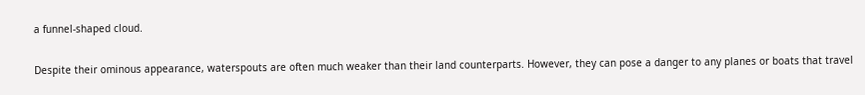a funnel-shaped cloud.

Despite their ominous appearance, waterspouts are often much weaker than their land counterparts. However, they can pose a danger to any planes or boats that travel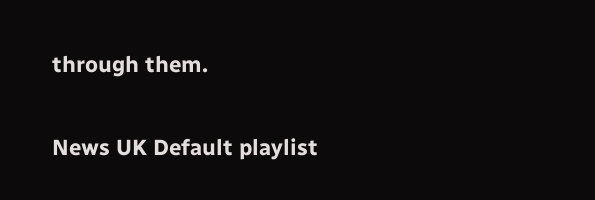through them.

News UK Default playlist